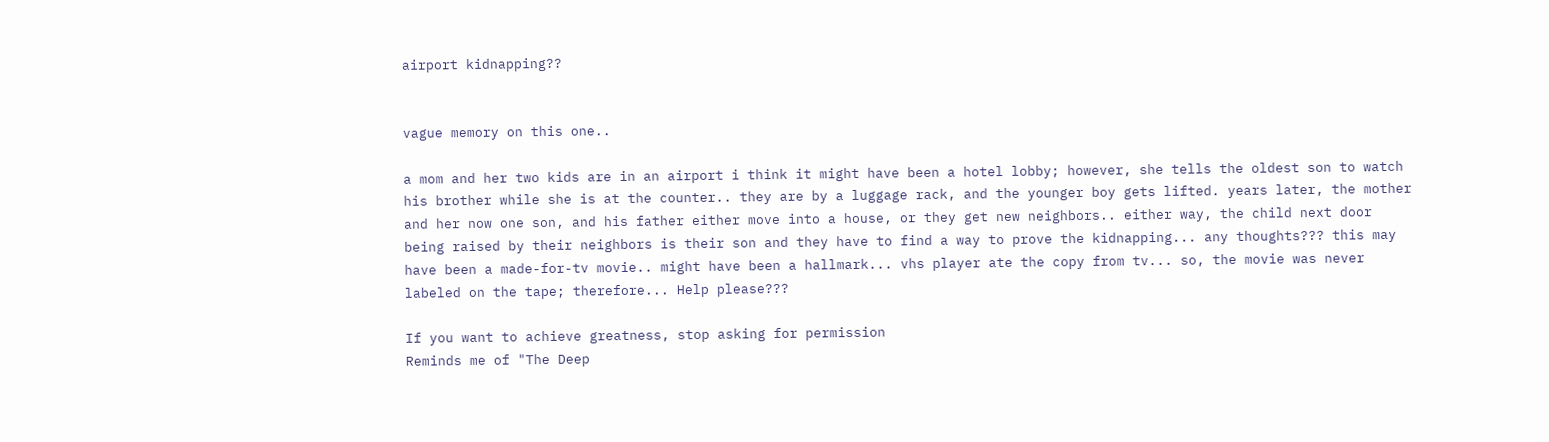airport kidnapping??


vague memory on this one..

a mom and her two kids are in an airport i think it might have been a hotel lobby; however, she tells the oldest son to watch his brother while she is at the counter.. they are by a luggage rack, and the younger boy gets lifted. years later, the mother and her now one son, and his father either move into a house, or they get new neighbors.. either way, the child next door being raised by their neighbors is their son and they have to find a way to prove the kidnapping... any thoughts??? this may have been a made-for-tv movie.. might have been a hallmark... vhs player ate the copy from tv... so, the movie was never labeled on the tape; therefore... Help please???

If you want to achieve greatness, stop asking for permission
Reminds me of "The Deep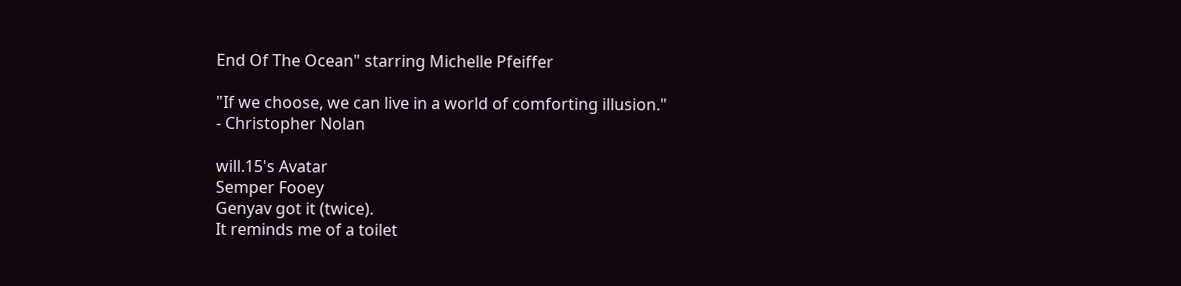End Of The Ocean" starring Michelle Pfeiffer

"If we choose, we can live in a world of comforting illusion."
- Christopher Nolan

will.15's Avatar
Semper Fooey
Genyav got it (twice).
It reminds me of a toilet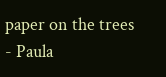paper on the trees
- Paula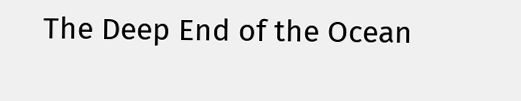The Deep End of the Ocean